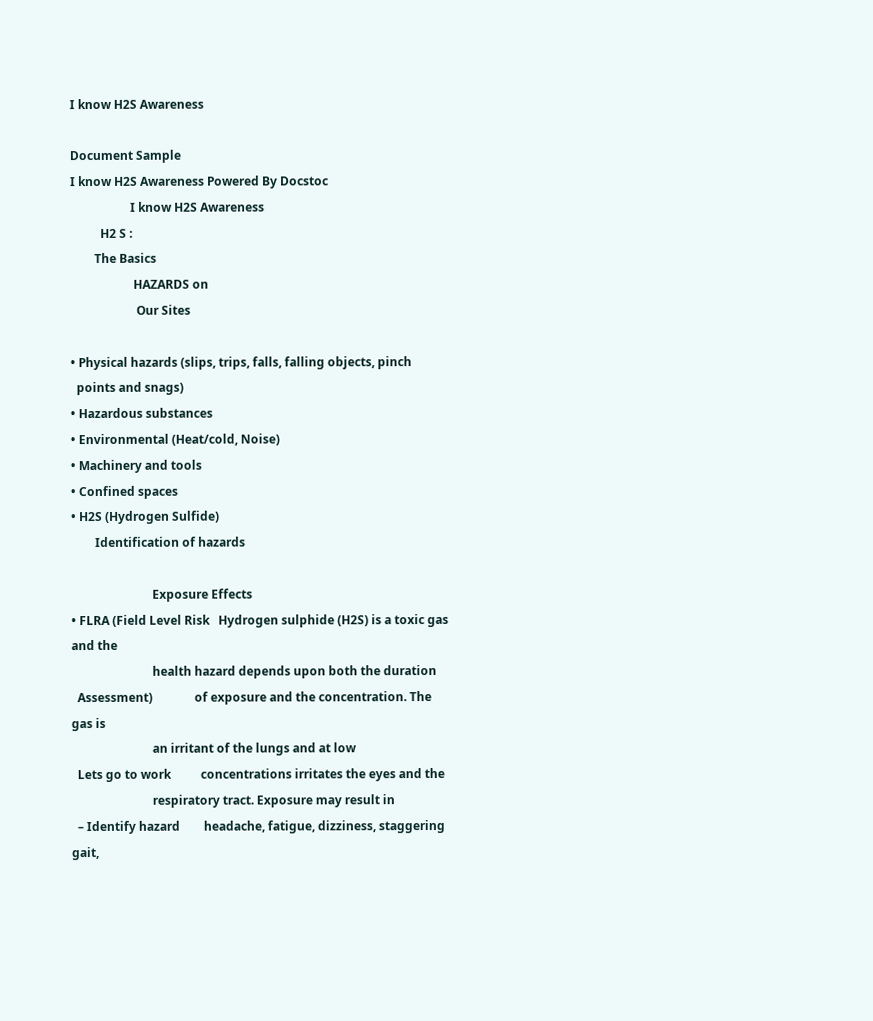I know H2S Awareness

Document Sample
I know H2S Awareness Powered By Docstoc
                    I know H2S Awareness
          H2 S :
        The Basics
                     HAZARDS on
                      Our Sites

• Physical hazards (slips, trips, falls, falling objects, pinch
  points and snags)
• Hazardous substances
• Environmental (Heat/cold, Noise)
• Machinery and tools
• Confined spaces
• H2S (Hydrogen Sulfide)
        Identification of hazards

                           Exposure Effects
• FLRA (Field Level Risk   Hydrogen sulphide (H2S) is a toxic gas and the
                           health hazard depends upon both the duration
  Assessment)              of exposure and the concentration. The gas is
                           an irritant of the lungs and at low
  Lets go to work          concentrations irritates the eyes and the
                           respiratory tract. Exposure may result in
  – Identify hazard        headache, fatigue, dizziness, staggering gait,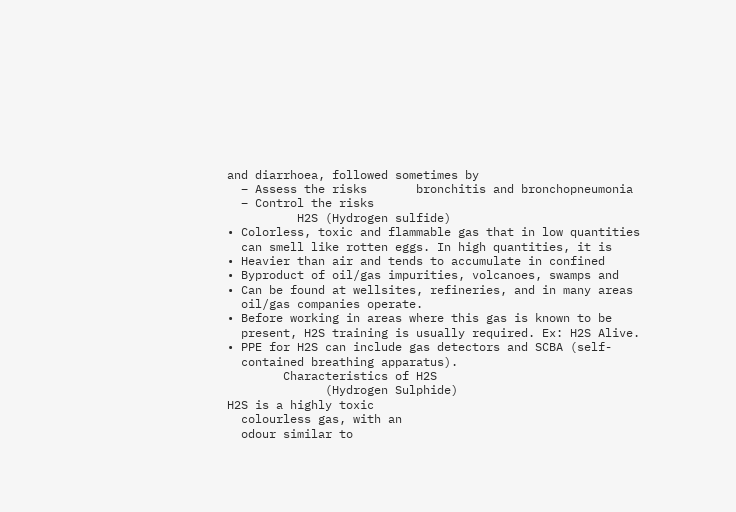and diarrhoea, followed sometimes by
  – Assess the risks       bronchitis and bronchopneumonia
  – Control the risks
          H2S (Hydrogen sulfide)
• Colorless, toxic and flammable gas that in low quantities
  can smell like rotten eggs. In high quantities, it is
• Heavier than air and tends to accumulate in confined
• Byproduct of oil/gas impurities, volcanoes, swamps and
• Can be found at wellsites, refineries, and in many areas
  oil/gas companies operate.
• Before working in areas where this gas is known to be
  present, H2S training is usually required. Ex: H2S Alive.
• PPE for H2S can include gas detectors and SCBA (self-
  contained breathing apparatus).
        Characteristics of H2S
              (Hydrogen Sulphide)
H2S is a highly toxic
  colourless gas, with an
  odour similar to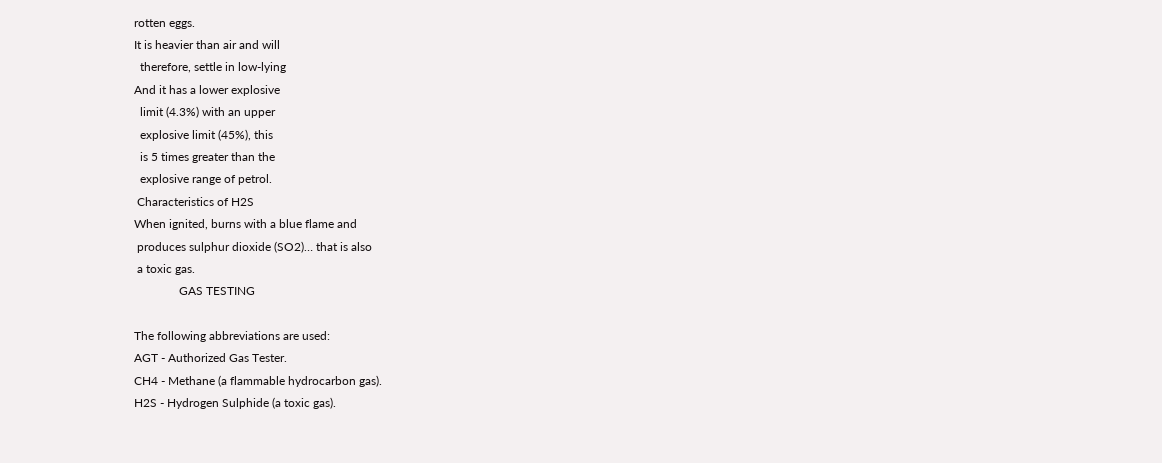rotten eggs.
It is heavier than air and will
  therefore, settle in low-lying
And it has a lower explosive
  limit (4.3%) with an upper
  explosive limit (45%), this
  is 5 times greater than the
  explosive range of petrol.
 Characteristics of H2S
When ignited, burns with a blue flame and
 produces sulphur dioxide (SO2)… that is also
 a toxic gas.
               GAS TESTING

The following abbreviations are used:
AGT - Authorized Gas Tester.
CH4 - Methane (a flammable hydrocarbon gas).
H2S - Hydrogen Sulphide (a toxic gas).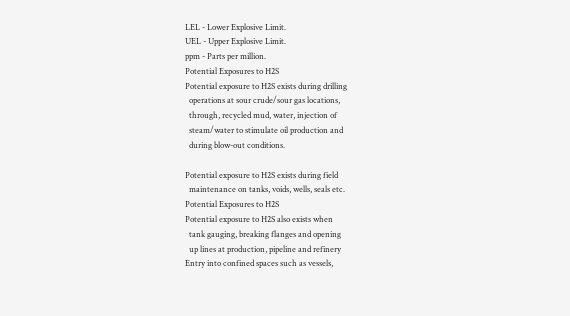LEL - Lower Explosive Limit.
UEL - Upper Explosive Limit.
ppm - Parts per million.
Potential Exposures to H2S
Potential exposure to H2S exists during drilling
  operations at sour crude/sour gas locations,
  through, recycled mud, water, injection of
  steam/water to stimulate oil production and
  during blow-out conditions.

Potential exposure to H2S exists during field
  maintenance on tanks, voids, wells, seals etc.
Potential Exposures to H2S
Potential exposure to H2S also exists when
  tank gauging, breaking flanges and opening
  up lines at production, pipeline and refinery
Entry into confined spaces such as vessels,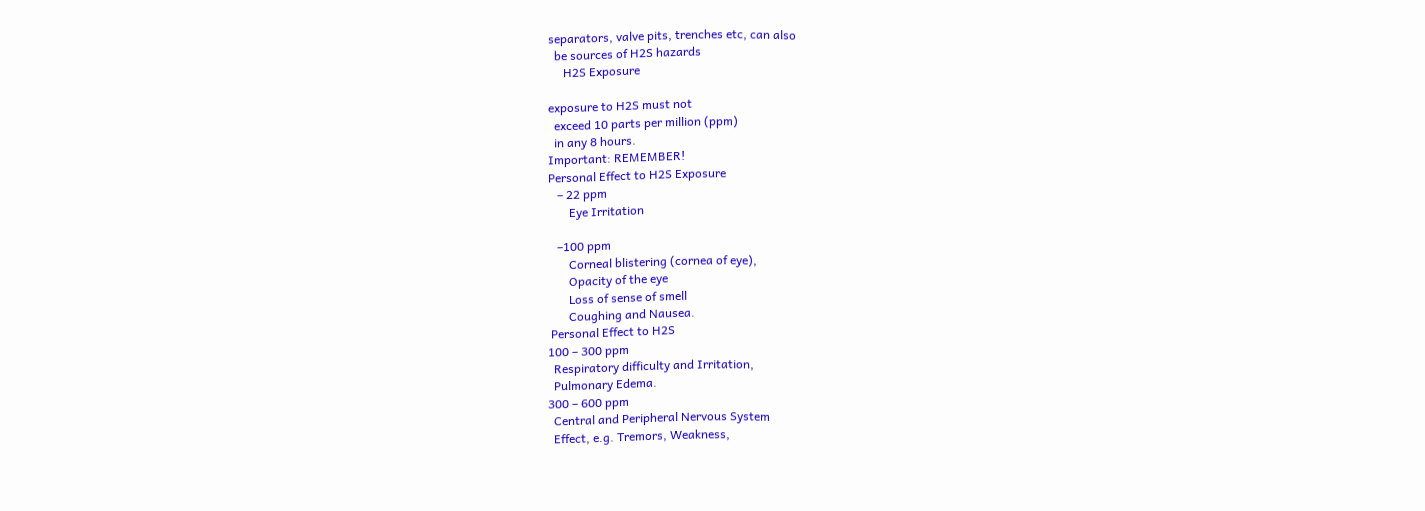separators, valve pits, trenches etc, can also
  be sources of H2S hazards
     H2S Exposure

exposure to H2S must not
  exceed 10 parts per million (ppm)
  in any 8 hours.
Important: REMEMBER!
Personal Effect to H2S Exposure
   – 22 ppm
       Eye Irritation

   –100 ppm
       Corneal blistering (cornea of eye),
       Opacity of the eye
       Loss of sense of smell
       Coughing and Nausea.
 Personal Effect to H2S
100 – 300 ppm
  Respiratory difficulty and Irritation,
  Pulmonary Edema.
300 – 600 ppm
  Central and Peripheral Nervous System
  Effect, e.g. Tremors, Weakness,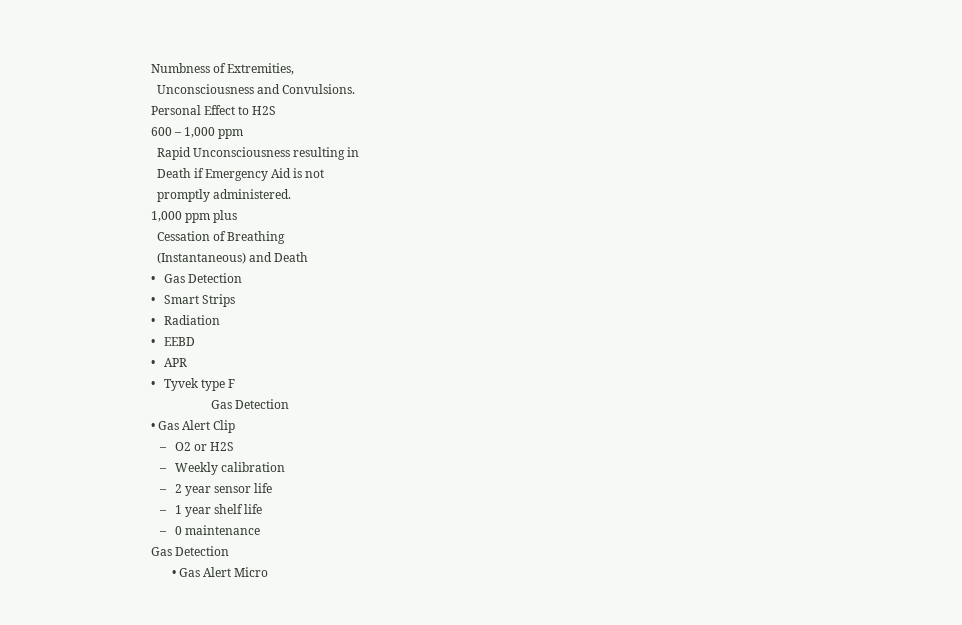Numbness of Extremities,
  Unconsciousness and Convulsions.
Personal Effect to H2S
600 – 1,000 ppm
  Rapid Unconsciousness resulting in
  Death if Emergency Aid is not
  promptly administered.
1,000 ppm plus
  Cessation of Breathing
  (Instantaneous) and Death
•   Gas Detection
•   Smart Strips
•   Radiation
•   EEBD
•   APR
•   Tyvek type F
                    Gas Detection
• Gas Alert Clip
   –   O2 or H2S
   –   Weekly calibration
   –   2 year sensor life
   –   1 year shelf life
   –   0 maintenance
Gas Detection
       • Gas Alert Micro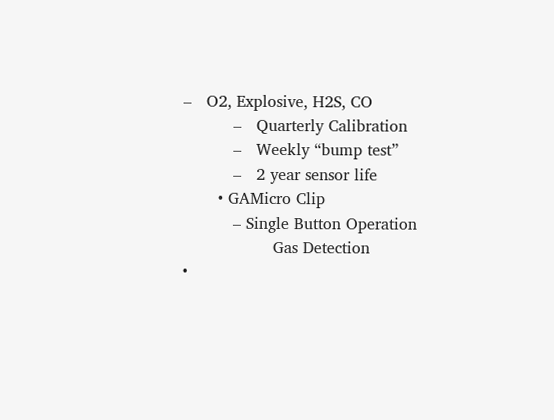–   O2, Explosive, H2S, CO
          –   Quarterly Calibration
          –   Weekly “bump test”
          –   2 year sensor life
       • GAMicro Clip
          – Single Button Operation
                  Gas Detection
•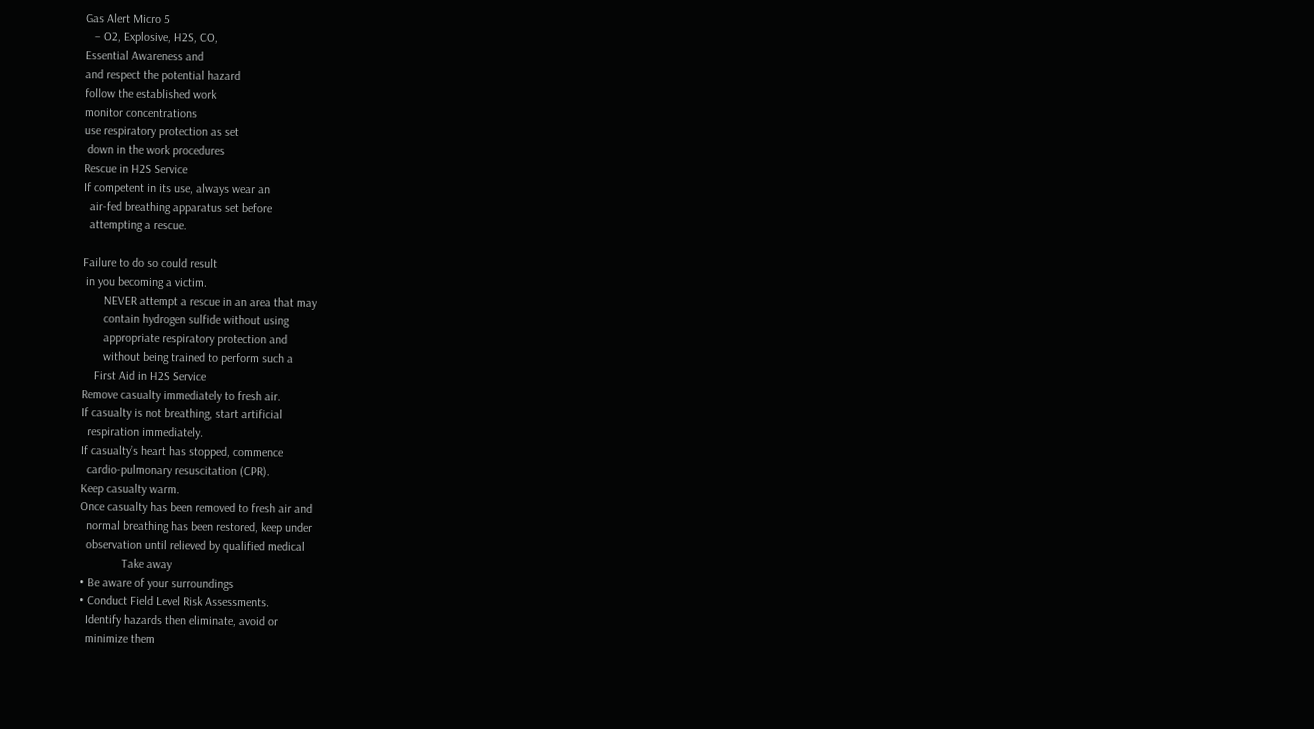Gas Alert Micro 5
   – O2, Explosive, H2S, CO,
Essential Awareness and
and respect the potential hazard
follow the established work
monitor concentrations
use respiratory protection as set
 down in the work procedures
Rescue in H2S Service
If competent in its use, always wear an
  air-fed breathing apparatus set before
  attempting a rescue.

Failure to do so could result
 in you becoming a victim.
       NEVER attempt a rescue in an area that may
       contain hydrogen sulfide without using
       appropriate respiratory protection and
       without being trained to perform such a
    First Aid in H2S Service
Remove casualty immediately to fresh air.
If casualty is not breathing, start artificial
  respiration immediately.
If casualty’s heart has stopped, commence
  cardio-pulmonary resuscitation (CPR).
Keep casualty warm.
Once casualty has been removed to fresh air and
  normal breathing has been restored, keep under
  observation until relieved by qualified medical
              Take away
• Be aware of your surroundings
• Conduct Field Level Risk Assessments.
  Identify hazards then eliminate, avoid or
  minimize them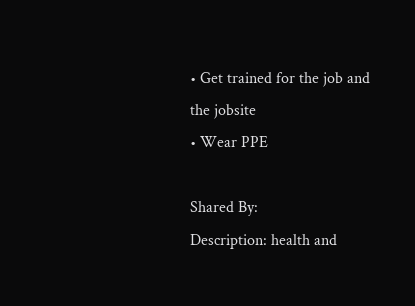• Get trained for the job and the jobsite
• Wear PPE

Shared By:
Description: health and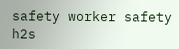safety worker safety h2s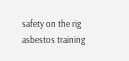safety on the rig asbestos training